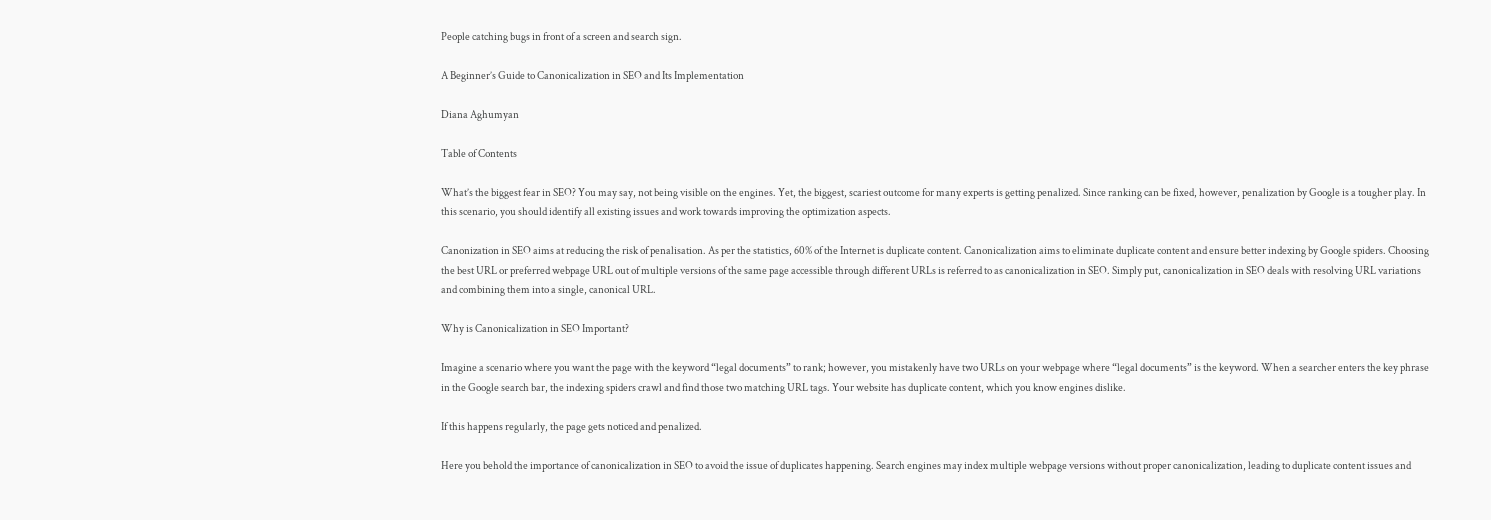People catching bugs in front of a screen and search sign.

A Beginner’s Guide to Canonicalization in SEO and Its Implementation

Diana Aghumyan

Table of Contents

What’s the biggest fear in SEO? You may say, not being visible on the engines. Yet, the biggest, scariest outcome for many experts is getting penalized. Since ranking can be fixed, however, penalization by Google is a tougher play. In this scenario, you should identify all existing issues and work towards improving the optimization aspects.

Canonization in SEO aims at reducing the risk of penalisation. As per the statistics, 60% of the Internet is duplicate content. Canonicalization aims to eliminate duplicate content and ensure better indexing by Google spiders. Choosing the best URL or preferred webpage URL out of multiple versions of the same page accessible through different URLs is referred to as canonicalization in SEO. Simply put, canonicalization in SEO deals with resolving URL variations and combining them into a single, canonical URL.

Why is Canonicalization in SEO Important?

Imagine a scenario where you want the page with the keyword “legal documents” to rank; however, you mistakenly have two URLs on your webpage where “legal documents” is the keyword. When a searcher enters the key phrase in the Google search bar, the indexing spiders crawl and find those two matching URL tags. Your website has duplicate content, which you know engines dislike.

If this happens regularly, the page gets noticed and penalized.

Here you behold the importance of canonicalization in SEO to avoid the issue of duplicates happening. Search engines may index multiple webpage versions without proper canonicalization, leading to duplicate content issues and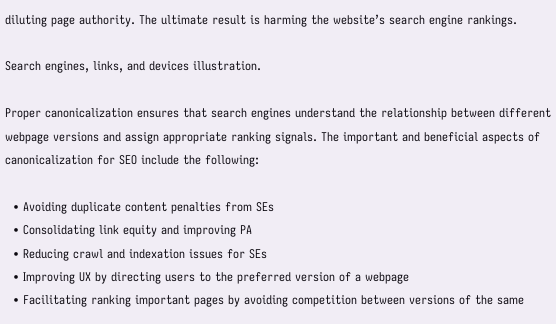diluting page authority. The ultimate result is harming the website’s search engine rankings.

Search engines, links, and devices illustration.

Proper canonicalization ensures that search engines understand the relationship between different webpage versions and assign appropriate ranking signals. The important and beneficial aspects of canonicalization for SEO include the following:

  • Avoiding duplicate content penalties from SEs
  • Consolidating link equity and improving PA
  • Reducing crawl and indexation issues for SEs
  • Improving UX by directing users to the preferred version of a webpage
  • Facilitating ranking important pages by avoiding competition between versions of the same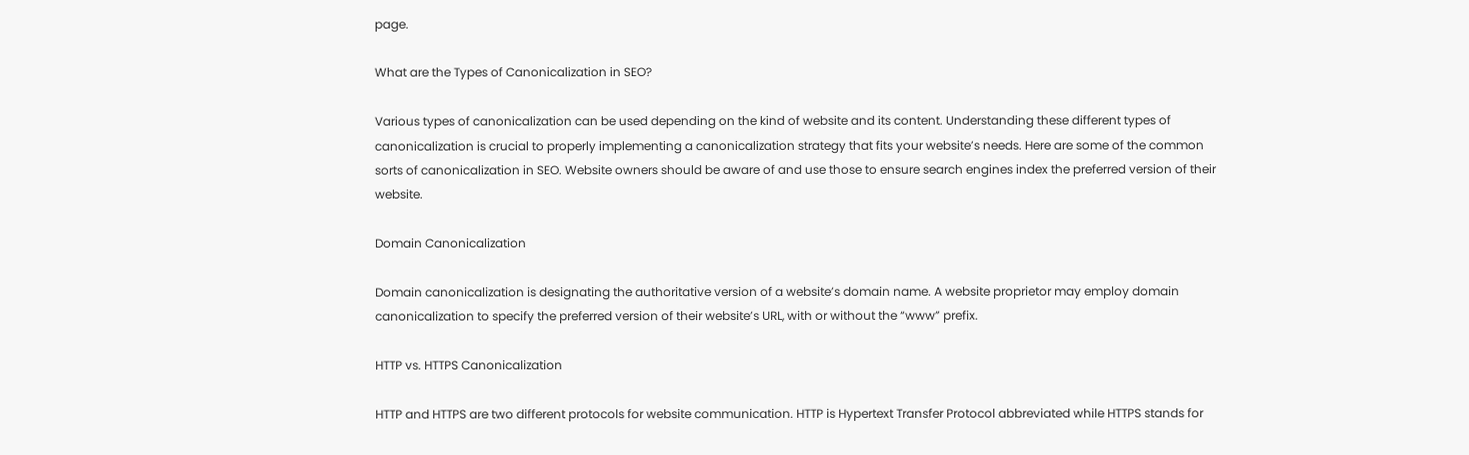page.

What are the Types of Canonicalization in SEO?

Various types of canonicalization can be used depending on the kind of website and its content. Understanding these different types of canonicalization is crucial to properly implementing a canonicalization strategy that fits your website’s needs. Here are some of the common sorts of canonicalization in SEO. Website owners should be aware of and use those to ensure search engines index the preferred version of their website.

Domain Canonicalization

Domain canonicalization is designating the authoritative version of a website’s domain name. A website proprietor may employ domain canonicalization to specify the preferred version of their website’s URL, with or without the “www” prefix.

HTTP vs. HTTPS Canonicalization

HTTP and HTTPS are two different protocols for website communication. HTTP is Hypertext Transfer Protocol abbreviated while HTTPS stands for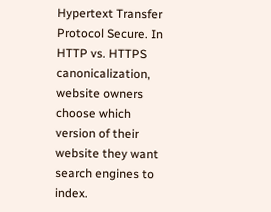Hypertext Transfer Protocol Secure. In HTTP vs. HTTPS canonicalization, website owners choose which version of their website they want search engines to index.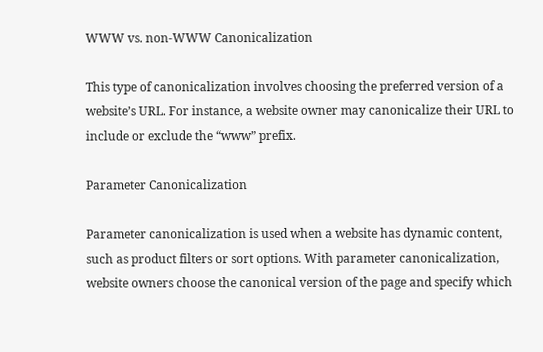WWW vs. non-WWW Canonicalization

This type of canonicalization involves choosing the preferred version of a website’s URL. For instance, a website owner may canonicalize their URL to include or exclude the “www” prefix.

Parameter Canonicalization

Parameter canonicalization is used when a website has dynamic content, such as product filters or sort options. With parameter canonicalization, website owners choose the canonical version of the page and specify which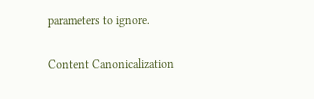parameters to ignore.

Content Canonicalization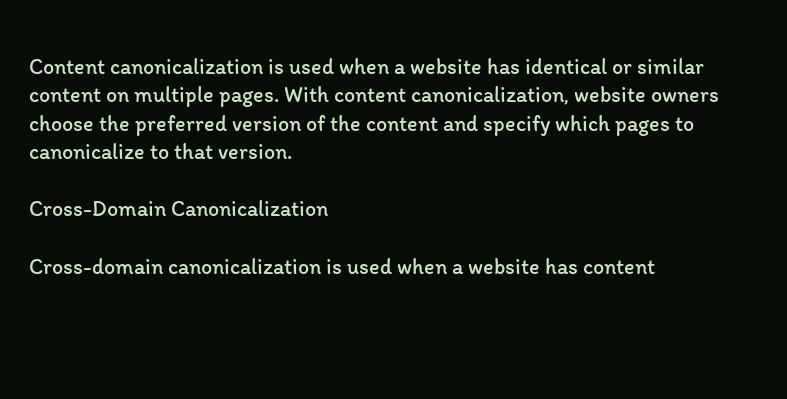Content canonicalization is used when a website has identical or similar content on multiple pages. With content canonicalization, website owners choose the preferred version of the content and specify which pages to canonicalize to that version.

Cross-Domain Canonicalization

Cross-domain canonicalization is used when a website has content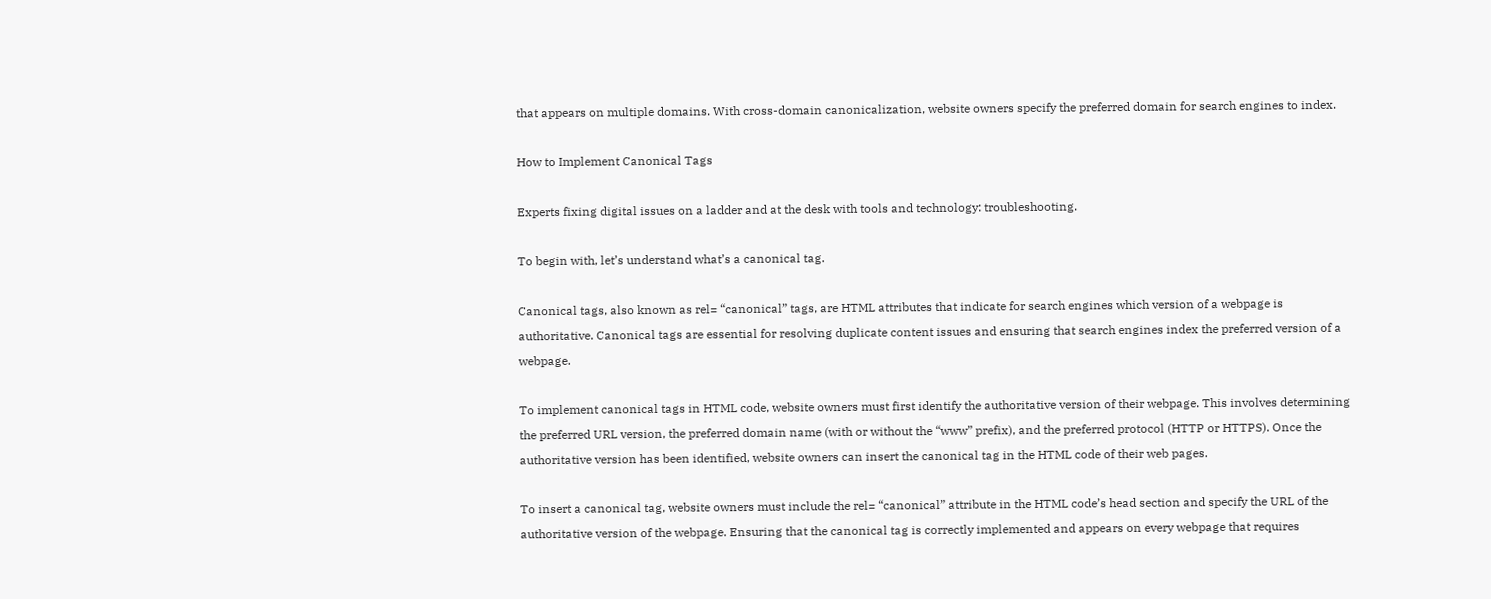that appears on multiple domains. With cross-domain canonicalization, website owners specify the preferred domain for search engines to index.

How to Implement Canonical Tags

Experts fixing digital issues on a ladder and at the desk with tools and technology: troubleshooting.

To begin with, let’s understand what’s a canonical tag.

Canonical tags, also known as rel= “canonical” tags, are HTML attributes that indicate for search engines which version of a webpage is authoritative. Canonical tags are essential for resolving duplicate content issues and ensuring that search engines index the preferred version of a webpage.

To implement canonical tags in HTML code, website owners must first identify the authoritative version of their webpage. This involves determining the preferred URL version, the preferred domain name (with or without the “www” prefix), and the preferred protocol (HTTP or HTTPS). Once the authoritative version has been identified, website owners can insert the canonical tag in the HTML code of their web pages.

To insert a canonical tag, website owners must include the rel= “canonical” attribute in the HTML code’s head section and specify the URL of the authoritative version of the webpage. Ensuring that the canonical tag is correctly implemented and appears on every webpage that requires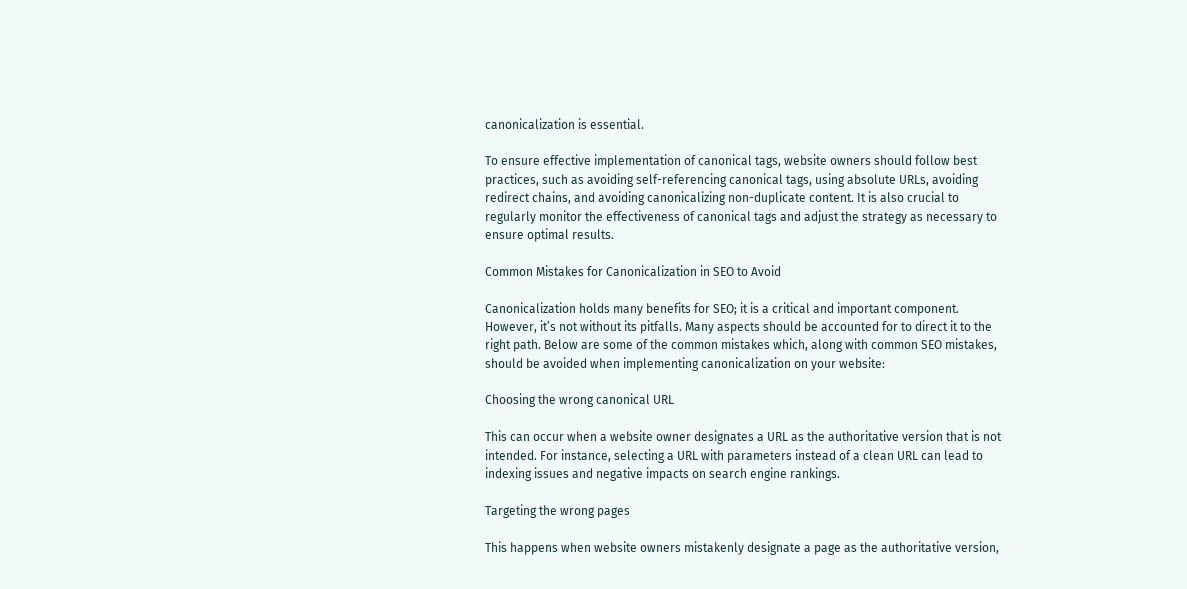canonicalization is essential.

To ensure effective implementation of canonical tags, website owners should follow best practices, such as avoiding self-referencing canonical tags, using absolute URLs, avoiding redirect chains, and avoiding canonicalizing non-duplicate content. It is also crucial to regularly monitor the effectiveness of canonical tags and adjust the strategy as necessary to ensure optimal results.

Common Mistakes for Canonicalization in SEO to Avoid

Canonicalization holds many benefits for SEO; it is a critical and important component. However, it’s not without its pitfalls. Many aspects should be accounted for to direct it to the right path. Below are some of the common mistakes which, along with common SEO mistakes, should be avoided when implementing canonicalization on your website:

Choosing the wrong canonical URL

This can occur when a website owner designates a URL as the authoritative version that is not intended. For instance, selecting a URL with parameters instead of a clean URL can lead to indexing issues and negative impacts on search engine rankings.

Targeting the wrong pages

This happens when website owners mistakenly designate a page as the authoritative version,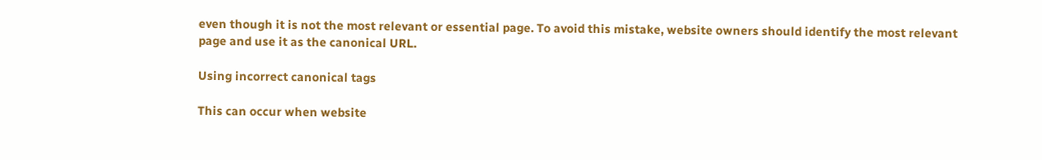even though it is not the most relevant or essential page. To avoid this mistake, website owners should identify the most relevant page and use it as the canonical URL.

Using incorrect canonical tags

This can occur when website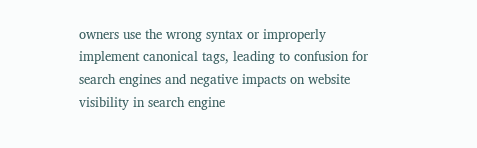owners use the wrong syntax or improperly implement canonical tags, leading to confusion for search engines and negative impacts on website visibility in search engine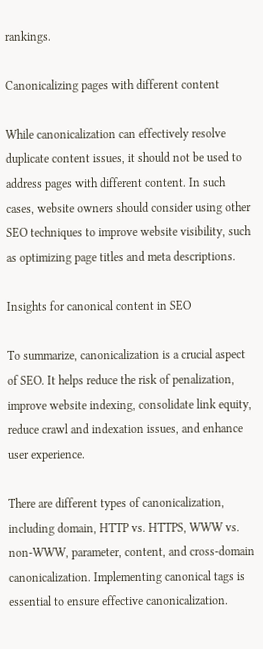rankings.

Canonicalizing pages with different content

While canonicalization can effectively resolve duplicate content issues, it should not be used to address pages with different content. In such cases, website owners should consider using other SEO techniques to improve website visibility, such as optimizing page titles and meta descriptions.

Insights for canonical content in SEO

To summarize, canonicalization is a crucial aspect of SEO. It helps reduce the risk of penalization, improve website indexing, consolidate link equity, reduce crawl and indexation issues, and enhance user experience.

There are different types of canonicalization, including domain, HTTP vs. HTTPS, WWW vs. non-WWW, parameter, content, and cross-domain canonicalization. Implementing canonical tags is essential to ensure effective canonicalization.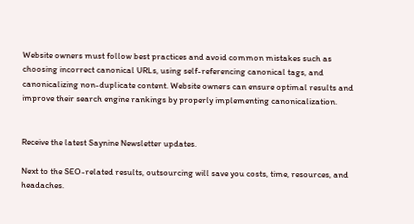Website owners must follow best practices and avoid common mistakes such as choosing incorrect canonical URLs, using self-referencing canonical tags, and canonicalizing non-duplicate content. Website owners can ensure optimal results and improve their search engine rankings by properly implementing canonicalization.


Receive the latest Saynine Newsletter updates.

Next to the SEO-related results, outsourcing will save you costs, time, resources, and headaches.